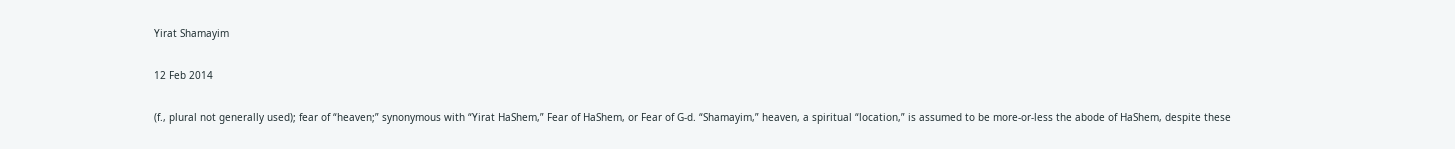Yirat Shamayim

12 Feb 2014

(f., plural not generally used); fear of “heaven;” synonymous with “Yirat HaShem,” Fear of HaShem, or Fear of G-d. “Shamayim,” heaven, a spiritual “location,” is assumed to be more-or-less the abode of HaShem, despite these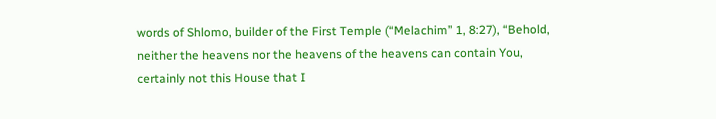words of Shlomo, builder of the First Temple (“Melachim” 1, 8:27), “Behold, neither the heavens nor the heavens of the heavens can contain You, certainly not this House that I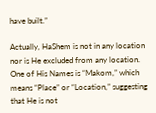have built.”

Actually, HaShem is not in any location nor is He excluded from any location. One of His Names is “Makom,” which means “Place” or “Location,” suggesting that He is not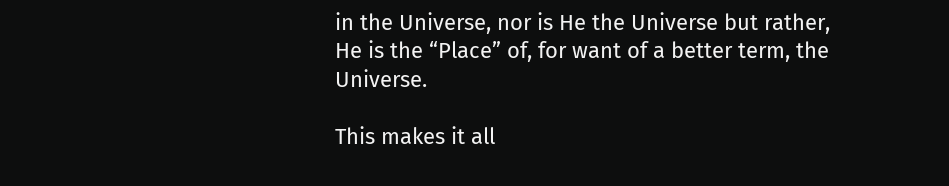in the Universe, nor is He the Universe but rather, He is the “Place” of, for want of a better term, the Universe.

This makes it all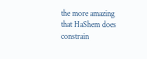the more amazing that HaShem does constrain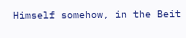Himself somehow, in the Beit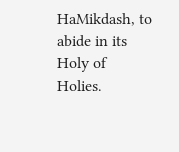HaMikdash, to abide in its Holy of Holies.